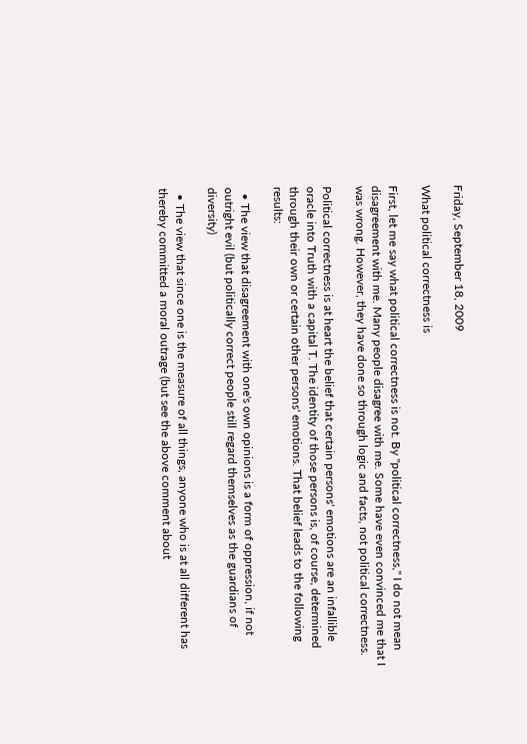Friday, September 18, 2009

What political correctness is

First, let me say what political correctness is not. By "political correctness," I do not mean disagreement with me. Many people disagree with me. Some have even convinced me that I was wrong. However, they have done so through logic and facts, not political correctness.

Political correctness is at heart the belief that certain persons' emotions are an infallible oracle into Truth with a capital T. The identity of those persons is, of course, determined through their own or certain other persons' emotions. That belief leads to the following results:

  • The view that disagreement with one's own opinions is a form of oppression, if not outright evil (but politically correct people still regard themselves as the guardians of diversity)

  • The view that since one is the measure of all things, anyone who is at all different has thereby committed a moral outrage (but see the above comment about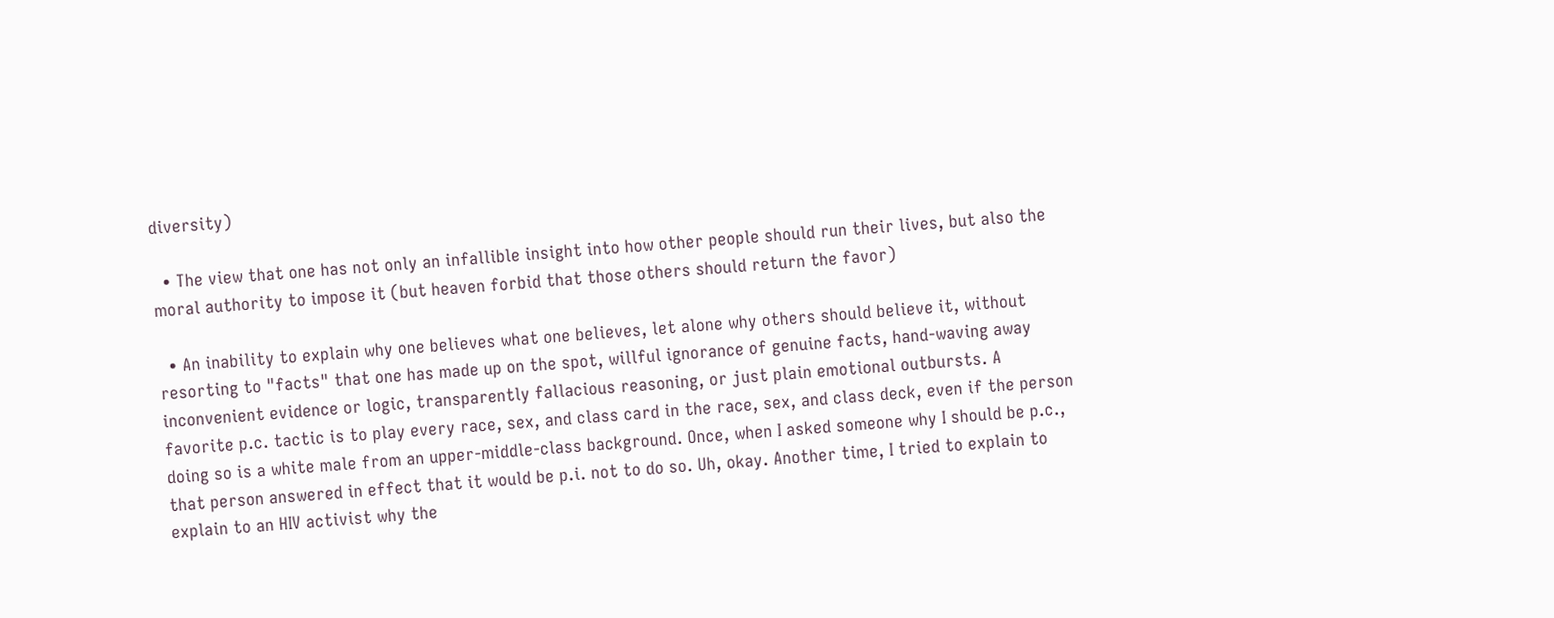diversity)

  • The view that one has not only an infallible insight into how other people should run their lives, but also the moral authority to impose it (but heaven forbid that those others should return the favor)

  • An inability to explain why one believes what one believes, let alone why others should believe it, without resorting to "facts" that one has made up on the spot, willful ignorance of genuine facts, hand-waving away inconvenient evidence or logic, transparently fallacious reasoning, or just plain emotional outbursts. A favorite p.c. tactic is to play every race, sex, and class card in the race, sex, and class deck, even if the person doing so is a white male from an upper-middle-class background. Once, when I asked someone why I should be p.c., that person answered in effect that it would be p.i. not to do so. Uh, okay. Another time, I tried to explain to explain to an HIV activist why the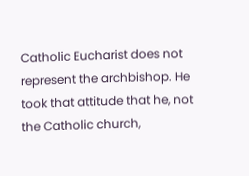Catholic Eucharist does not represent the archbishop. He took that attitude that he, not the Catholic church,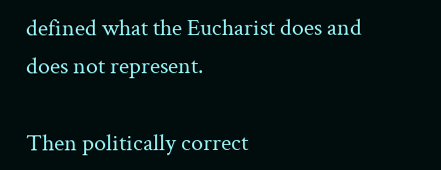defined what the Eucharist does and does not represent.

Then politically correct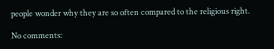people wonder why they are so often compared to the religious right.

No comments: